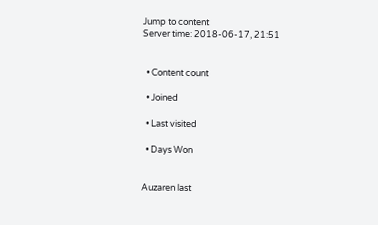Jump to content
Server time: 2018-06-17, 21:51


  • Content count

  • Joined

  • Last visited

  • Days Won


Auzaren last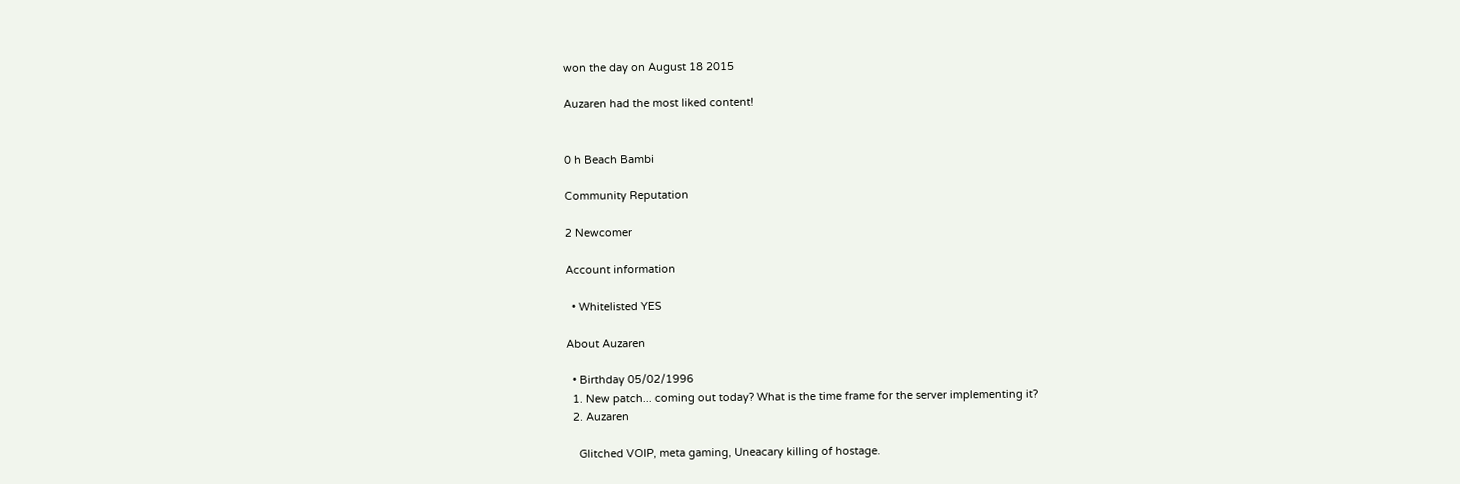won the day on August 18 2015

Auzaren had the most liked content!


0 h Beach Bambi

Community Reputation

2 Newcomer

Account information

  • Whitelisted YES

About Auzaren

  • Birthday 05/02/1996
  1. New patch... coming out today? What is the time frame for the server implementing it?
  2. Auzaren

    Glitched VOIP, meta gaming, Uneacary killing of hostage.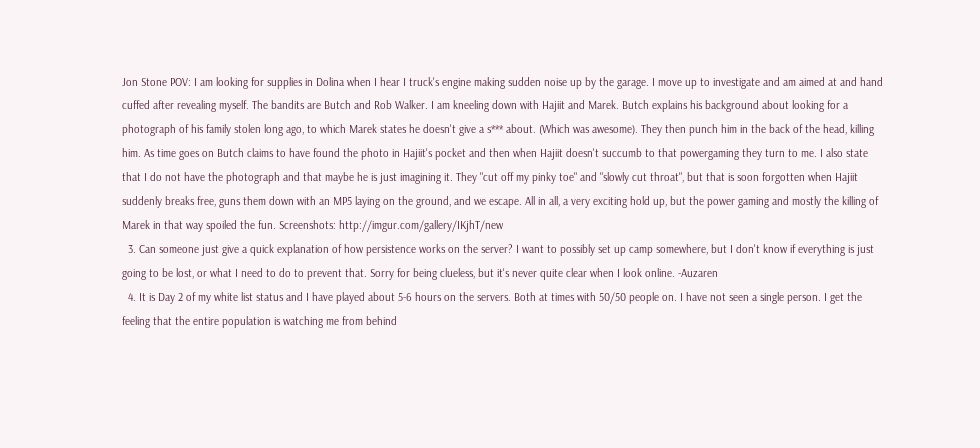Jon Stone POV: I am looking for supplies in Dolina when I hear I truck's engine making sudden noise up by the garage. I move up to investigate and am aimed at and hand cuffed after revealing myself. The bandits are Butch and Rob Walker. I am kneeling down with Hajiit and Marek. Butch explains his background about looking for a photograph of his family stolen long ago, to which Marek states he doesn't give a s*** about. (Which was awesome). They then punch him in the back of the head, killing him. As time goes on Butch claims to have found the photo in Hajiit's pocket and then when Hajiit doesn't succumb to that powergaming they turn to me. I also state that I do not have the photograph and that maybe he is just imagining it. They "cut off my pinky toe" and "slowly cut throat", but that is soon forgotten when Hajiit suddenly breaks free, guns them down with an MP5 laying on the ground, and we escape. All in all, a very exciting hold up, but the power gaming and mostly the killing of Marek in that way spoiled the fun. Screenshots: http://imgur.com/gallery/IKjhT/new
  3. Can someone just give a quick explanation of how persistence works on the server? I want to possibly set up camp somewhere, but I don't know if everything is just going to be lost, or what I need to do to prevent that. Sorry for being clueless, but it's never quite clear when I look online. -Auzaren
  4. It is Day 2 of my white list status and I have played about 5-6 hours on the servers. Both at times with 50/50 people on. I have not seen a single person. I get the feeling that the entire population is watching me from behind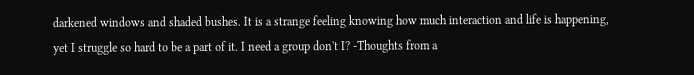darkened windows and shaded bushes. It is a strange feeling knowing how much interaction and life is happening, yet I struggle so hard to be a part of it. I need a group don't I? -Thoughts from a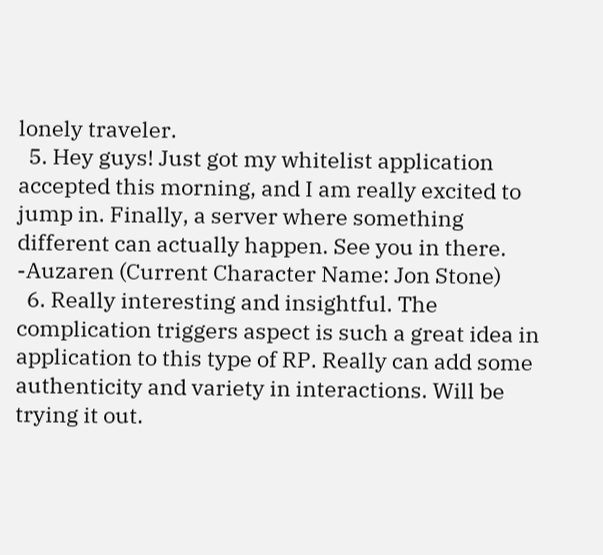lonely traveler.
  5. Hey guys! Just got my whitelist application accepted this morning, and I am really excited to jump in. Finally, a server where something different can actually happen. See you in there. -Auzaren (Current Character Name: Jon Stone)
  6. Really interesting and insightful. The complication triggers aspect is such a great idea in application to this type of RP. Really can add some authenticity and variety in interactions. Will be trying it out.